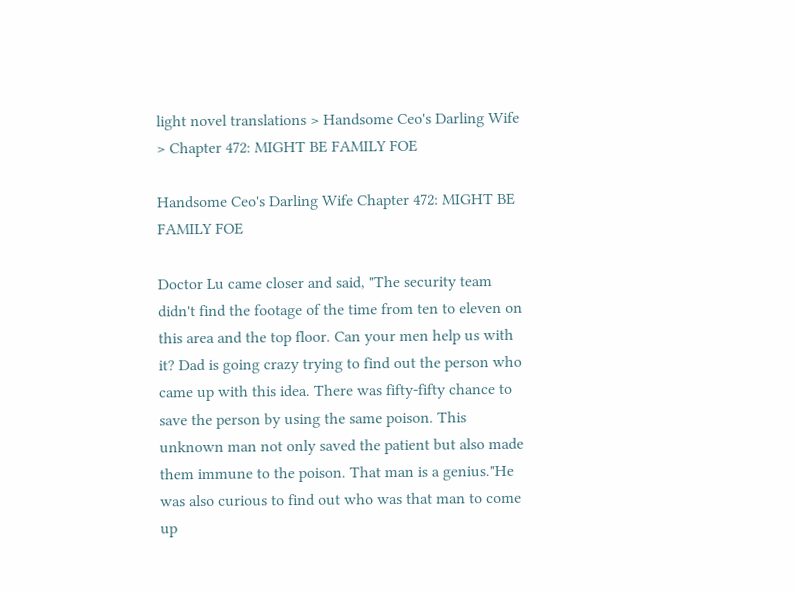light novel translations > Handsome Ceo's Darling Wife > Chapter 472: MIGHT BE FAMILY FOE

Handsome Ceo's Darling Wife Chapter 472: MIGHT BE FAMILY FOE

Doctor Lu came closer and said, "The security team didn't find the footage of the time from ten to eleven on this area and the top floor. Can your men help us with it? Dad is going crazy trying to find out the person who came up with this idea. There was fifty-fifty chance to save the person by using the same poison. This unknown man not only saved the patient but also made them immune to the poison. That man is a genius."He was also curious to find out who was that man to come up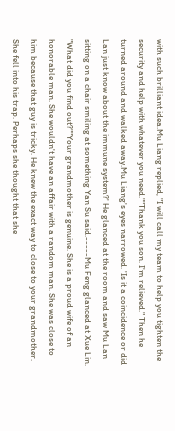with such brilliant idea.Mu Liang replied, "I will call my team to help you tighten the security and help with whatever you need.""Thank you son. I'm relieved." Then he turned around and walked away.Mu Liang's eyes narrowed. 'Is it a coincidence or did Lan just know about the immune system?' He glanced at the room and saw Mu Lan sitting on a chair smiling at something Yan Su said.-----Mu Feng glanced at Xue Lin. "What did you find out?""Your grandmother is genuine. She is a proud wife of an honorable man. She wouldn't have an affair with a random man. She was close to him because that guy is tricky. He knew the exact way to close to your grandmother. She fell into his trap. Perhaps she thought that she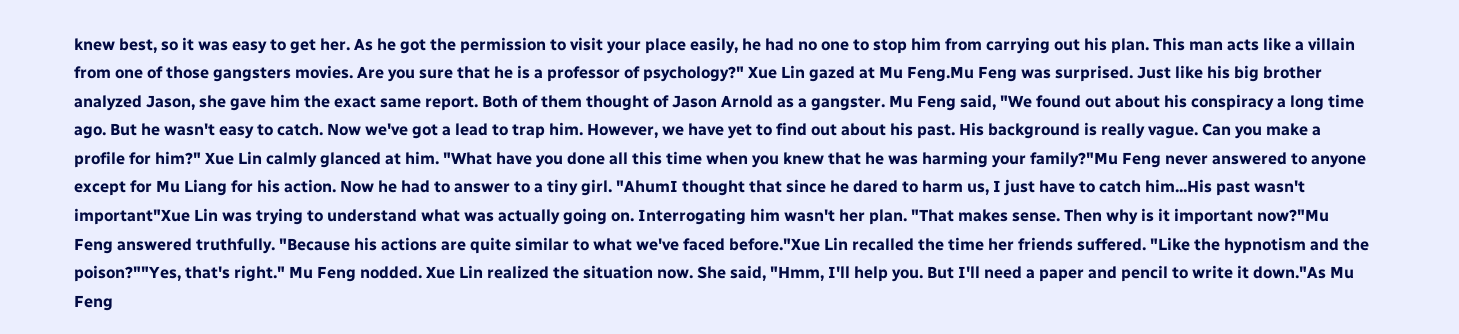knew best, so it was easy to get her. As he got the permission to visit your place easily, he had no one to stop him from carrying out his plan. This man acts like a villain from one of those gangsters movies. Are you sure that he is a professor of psychology?" Xue Lin gazed at Mu Feng.Mu Feng was surprised. Just like his big brother analyzed Jason, she gave him the exact same report. Both of them thought of Jason Arnold as a gangster. Mu Feng said, "We found out about his conspiracy a long time ago. But he wasn't easy to catch. Now we've got a lead to trap him. However, we have yet to find out about his past. His background is really vague. Can you make a profile for him?" Xue Lin calmly glanced at him. "What have you done all this time when you knew that he was harming your family?"Mu Feng never answered to anyone except for Mu Liang for his action. Now he had to answer to a tiny girl. "AhumI thought that since he dared to harm us, I just have to catch him...His past wasn't important"Xue Lin was trying to understand what was actually going on. Interrogating him wasn't her plan. "That makes sense. Then why is it important now?"Mu Feng answered truthfully. "Because his actions are quite similar to what we've faced before."Xue Lin recalled the time her friends suffered. "Like the hypnotism and the poison?""Yes, that's right." Mu Feng nodded. Xue Lin realized the situation now. She said, "Hmm, I'll help you. But I'll need a paper and pencil to write it down."As Mu Feng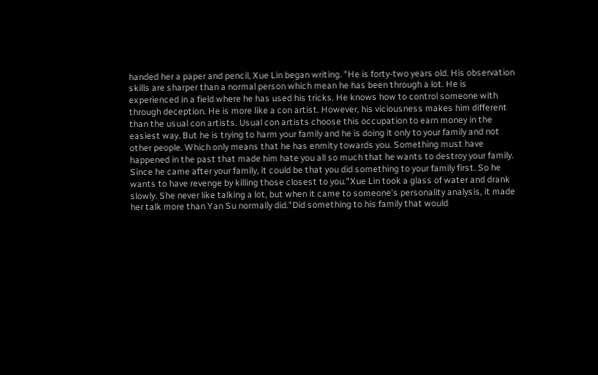handed her a paper and pencil, Xue Lin began writing. "He is forty-two years old. His observation skills are sharper than a normal person which mean he has been through a lot. He is experienced in a field where he has used his tricks. He knows how to control someone with through deception. He is more like a con artist. However, his viciousness makes him different than the usual con artists. Usual con artists choose this occupation to earn money in the easiest way. But he is trying to harm your family and he is doing it only to your family and not other people. Which only means that he has enmity towards you. Something must have happened in the past that made him hate you all so much that he wants to destroy your family. Since he came after your family, it could be that you did something to your family first. So he wants to have revenge by killing those closest to you."Xue Lin took a glass of water and drank slowly. She never like talking a lot, but when it came to someone's personality analysis, it made her talk more than Yan Su normally did."Did something to his family that would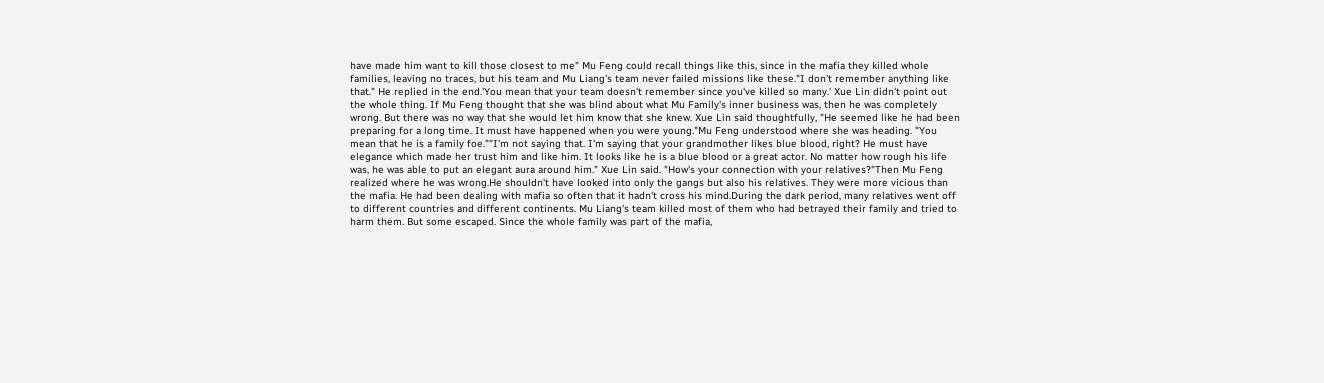have made him want to kill those closest to me" Mu Feng could recall things like this, since in the mafia they killed whole families, leaving no traces, but his team and Mu Liang's team never failed missions like these."I don't remember anything like that." He replied in the end.'You mean that your team doesn't remember since you've killed so many.' Xue Lin didn't point out the whole thing. If Mu Feng thought that she was blind about what Mu Family's inner business was, then he was completely wrong. But there was no way that she would let him know that she knew. Xue Lin said thoughtfully, "He seemed like he had been preparing for a long time. It must have happened when you were young."Mu Feng understood where she was heading. "You mean that he is a family foe.""I'm not saying that. I'm saying that your grandmother likes blue blood, right? He must have elegance which made her trust him and like him. It looks like he is a blue blood or a great actor. No matter how rough his life was, he was able to put an elegant aura around him." Xue Lin said. "How's your connection with your relatives?"Then Mu Feng realized where he was wrong.He shouldn't have looked into only the gangs but also his relatives. They were more vicious than the mafia. He had been dealing with mafia so often that it hadn't cross his mind.During the dark period, many relatives went off to different countries and different continents. Mu Liang's team killed most of them who had betrayed their family and tried to harm them. But some escaped. Since the whole family was part of the mafia,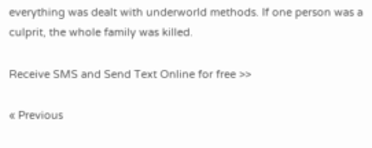everything was dealt with underworld methods. If one person was a culprit, the whole family was killed.

Receive SMS and Send Text Online for free >>

« Previous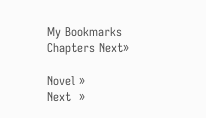My Bookmarks Chapters Next»

Novel »
Next  »